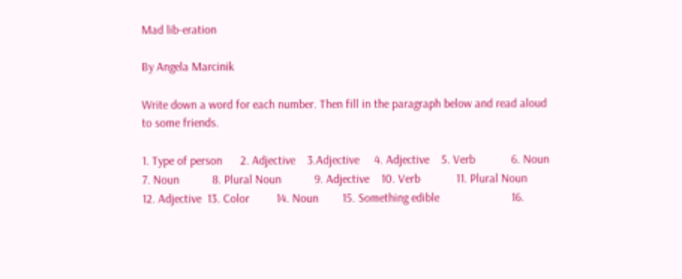Mad lib-eration

By Angela Marcinik

Write down a word for each number. Then fill in the paragraph below and read aloud to some friends.

1. Type of person      2. Adjective    3.Adjective     4. Adjective    5. Verb            6. Noun           7. Noun           8. Plural Noun           9. Adjective    10. Verb            11. Plural Noun        12. Adjective  13. Color         14. Noun        15. Something edible                        16.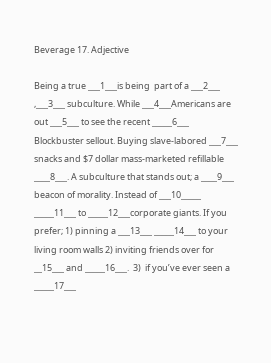Beverage 17. Adjective

Being a true ___1___is being  part of a ___2___ ,___3___ subculture. While ___4___Americans are out ___5___ to see the recent _____6___ Blockbuster sellout. Buying slave-labored ___7___ snacks and $7 dollar mass-marketed refillable ____8___. A subculture that stands out; a ____9___ beacon of morality. Instead of ___10_____  _____11___ to _____12___corporate giants. If you prefer; 1) pinning a ___13___ _____14___ to your living room walls 2) inviting friends over for __15___ and _____16___.  3)  if you’ve ever seen a _____17___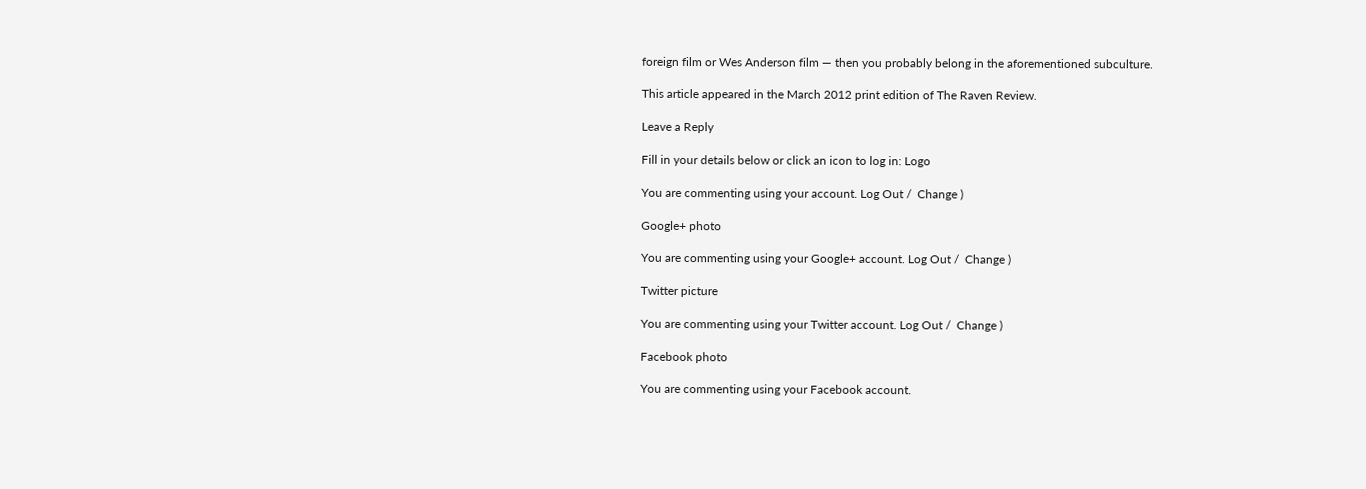foreign film or Wes Anderson film — then you probably belong in the aforementioned subculture.

This article appeared in the March 2012 print edition of The Raven Review.

Leave a Reply

Fill in your details below or click an icon to log in: Logo

You are commenting using your account. Log Out /  Change )

Google+ photo

You are commenting using your Google+ account. Log Out /  Change )

Twitter picture

You are commenting using your Twitter account. Log Out /  Change )

Facebook photo

You are commenting using your Facebook account.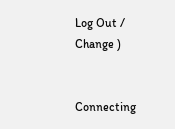Log Out /  Change )


Connecting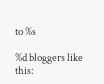to %s

%d bloggers like this: